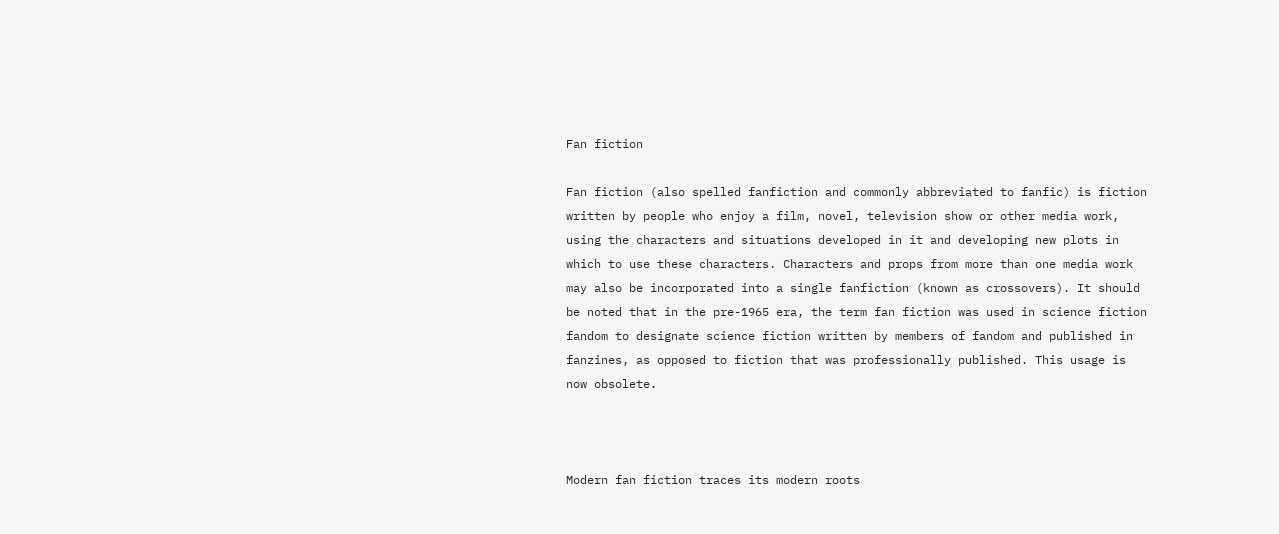Fan fiction

Fan fiction (also spelled fanfiction and commonly abbreviated to fanfic) is fiction written by people who enjoy a film, novel, television show or other media work, using the characters and situations developed in it and developing new plots in which to use these characters. Characters and props from more than one media work may also be incorporated into a single fanfiction (known as crossovers). It should be noted that in the pre-1965 era, the term fan fiction was used in science fiction fandom to designate science fiction written by members of fandom and published in fanzines, as opposed to fiction that was professionally published. This usage is now obsolete.



Modern fan fiction traces its modern roots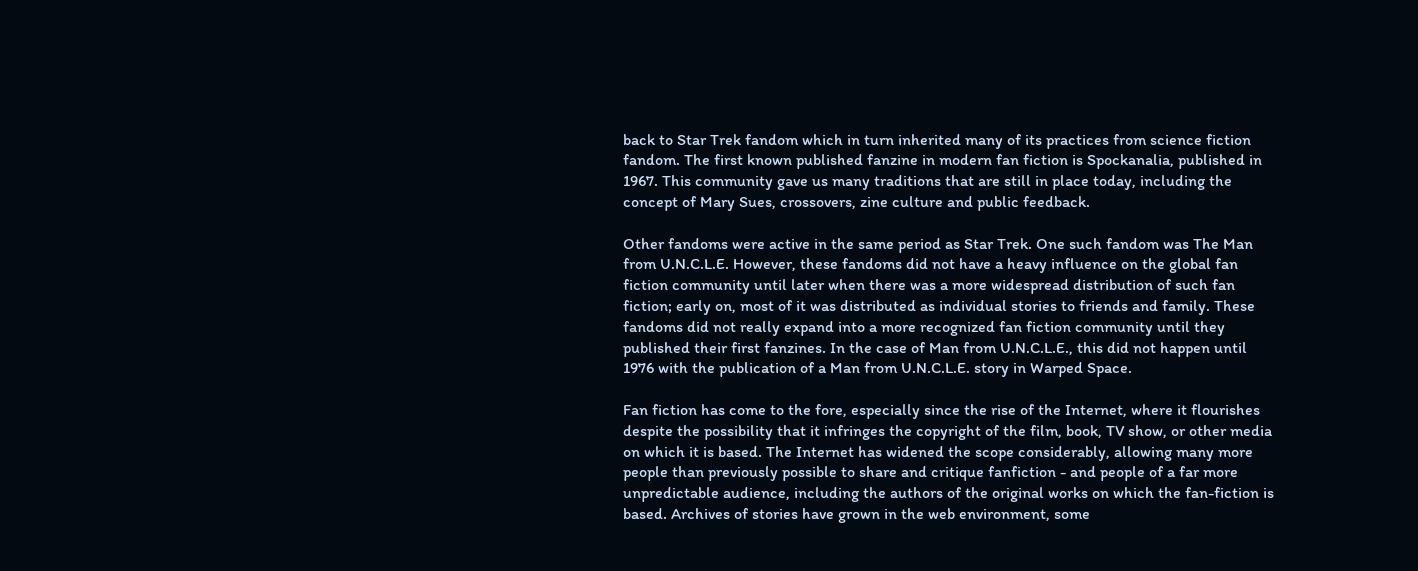back to Star Trek fandom which in turn inherited many of its practices from science fiction fandom. The first known published fanzine in modern fan fiction is Spockanalia, published in 1967. This community gave us many traditions that are still in place today, including the concept of Mary Sues, crossovers, zine culture and public feedback.

Other fandoms were active in the same period as Star Trek. One such fandom was The Man from U.N.C.L.E. However, these fandoms did not have a heavy influence on the global fan fiction community until later when there was a more widespread distribution of such fan fiction; early on, most of it was distributed as individual stories to friends and family. These fandoms did not really expand into a more recognized fan fiction community until they published their first fanzines. In the case of Man from U.N.C.L.E., this did not happen until 1976 with the publication of a Man from U.N.C.L.E. story in Warped Space.

Fan fiction has come to the fore, especially since the rise of the Internet, where it flourishes despite the possibility that it infringes the copyright of the film, book, TV show, or other media on which it is based. The Internet has widened the scope considerably, allowing many more people than previously possible to share and critique fanfiction - and people of a far more unpredictable audience, including the authors of the original works on which the fan-fiction is based. Archives of stories have grown in the web environment, some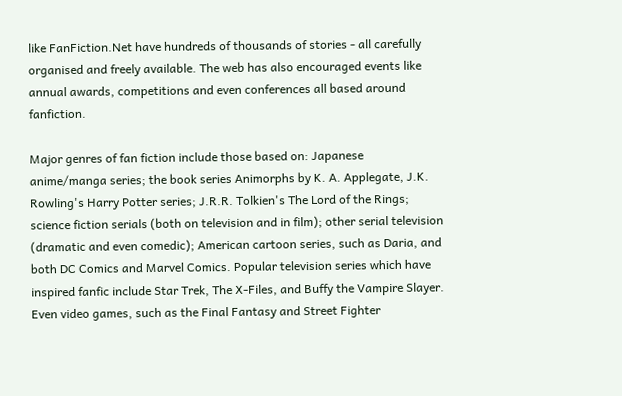like FanFiction.Net have hundreds of thousands of stories - all carefully organised and freely available. The web has also encouraged events like annual awards, competitions and even conferences all based around fanfiction.

Major genres of fan fiction include those based on: Japanese anime/manga series; the book series Animorphs by K. A. Applegate, J.K. Rowling's Harry Potter series; J.R.R. Tolkien's The Lord of the Rings; science fiction serials (both on television and in film); other serial television (dramatic and even comedic); American cartoon series, such as Daria, and both DC Comics and Marvel Comics. Popular television series which have inspired fanfic include Star Trek, The X-Files, and Buffy the Vampire Slayer. Even video games, such as the Final Fantasy and Street Fighter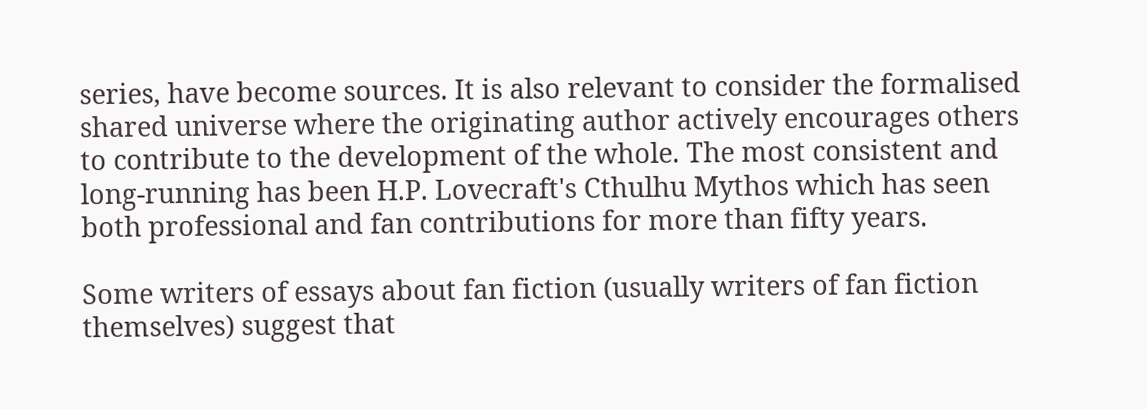series, have become sources. It is also relevant to consider the formalised shared universe where the originating author actively encourages others to contribute to the development of the whole. The most consistent and long-running has been H.P. Lovecraft's Cthulhu Mythos which has seen both professional and fan contributions for more than fifty years.

Some writers of essays about fan fiction (usually writers of fan fiction themselves) suggest that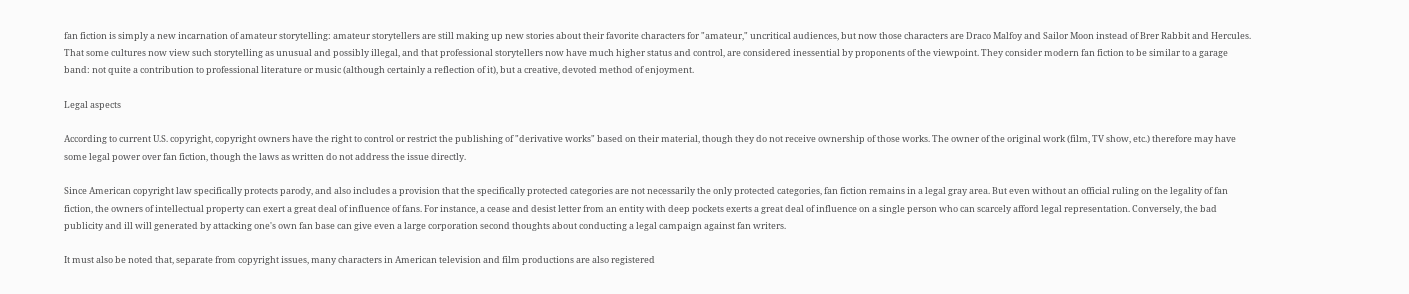fan fiction is simply a new incarnation of amateur storytelling: amateur storytellers are still making up new stories about their favorite characters for "amateur," uncritical audiences, but now those characters are Draco Malfoy and Sailor Moon instead of Brer Rabbit and Hercules. That some cultures now view such storytelling as unusual and possibly illegal, and that professional storytellers now have much higher status and control, are considered inessential by proponents of the viewpoint. They consider modern fan fiction to be similar to a garage band: not quite a contribution to professional literature or music (although certainly a reflection of it), but a creative, devoted method of enjoyment.

Legal aspects

According to current U.S. copyright, copyright owners have the right to control or restrict the publishing of "derivative works" based on their material, though they do not receive ownership of those works. The owner of the original work (film, TV show, etc.) therefore may have some legal power over fan fiction, though the laws as written do not address the issue directly.

Since American copyright law specifically protects parody, and also includes a provision that the specifically protected categories are not necessarily the only protected categories, fan fiction remains in a legal gray area. But even without an official ruling on the legality of fan fiction, the owners of intellectual property can exert a great deal of influence of fans. For instance, a cease and desist letter from an entity with deep pockets exerts a great deal of influence on a single person who can scarcely afford legal representation. Conversely, the bad publicity and ill will generated by attacking one's own fan base can give even a large corporation second thoughts about conducting a legal campaign against fan writers.

It must also be noted that, separate from copyright issues, many characters in American television and film productions are also registered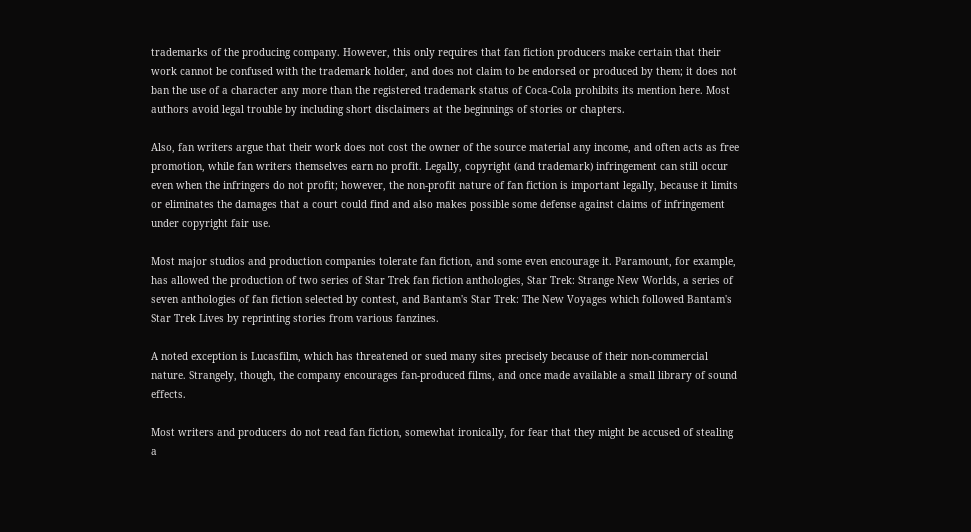trademarks of the producing company. However, this only requires that fan fiction producers make certain that their work cannot be confused with the trademark holder, and does not claim to be endorsed or produced by them; it does not ban the use of a character any more than the registered trademark status of Coca-Cola prohibits its mention here. Most authors avoid legal trouble by including short disclaimers at the beginnings of stories or chapters.

Also, fan writers argue that their work does not cost the owner of the source material any income, and often acts as free promotion, while fan writers themselves earn no profit. Legally, copyright (and trademark) infringement can still occur even when the infringers do not profit; however, the non-profit nature of fan fiction is important legally, because it limits or eliminates the damages that a court could find and also makes possible some defense against claims of infringement under copyright fair use.

Most major studios and production companies tolerate fan fiction, and some even encourage it. Paramount, for example, has allowed the production of two series of Star Trek fan fiction anthologies, Star Trek: Strange New Worlds, a series of seven anthologies of fan fiction selected by contest, and Bantam's Star Trek: The New Voyages which followed Bantam's Star Trek Lives by reprinting stories from various fanzines.

A noted exception is Lucasfilm, which has threatened or sued many sites precisely because of their non-commercial nature. Strangely, though, the company encourages fan-produced films, and once made available a small library of sound effects.

Most writers and producers do not read fan fiction, somewhat ironically, for fear that they might be accused of stealing a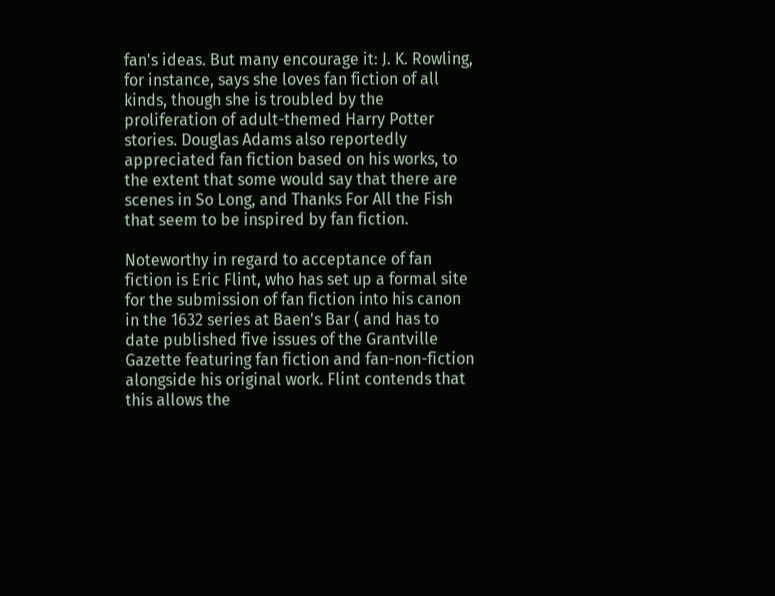fan's ideas. But many encourage it: J. K. Rowling, for instance, says she loves fan fiction of all kinds, though she is troubled by the proliferation of adult-themed Harry Potter stories. Douglas Adams also reportedly appreciated fan fiction based on his works, to the extent that some would say that there are scenes in So Long, and Thanks For All the Fish that seem to be inspired by fan fiction.

Noteworthy in regard to acceptance of fan fiction is Eric Flint, who has set up a formal site for the submission of fan fiction into his canon in the 1632 series at Baen's Bar ( and has to date published five issues of the Grantville Gazette featuring fan fiction and fan-non-fiction alongside his original work. Flint contends that this allows the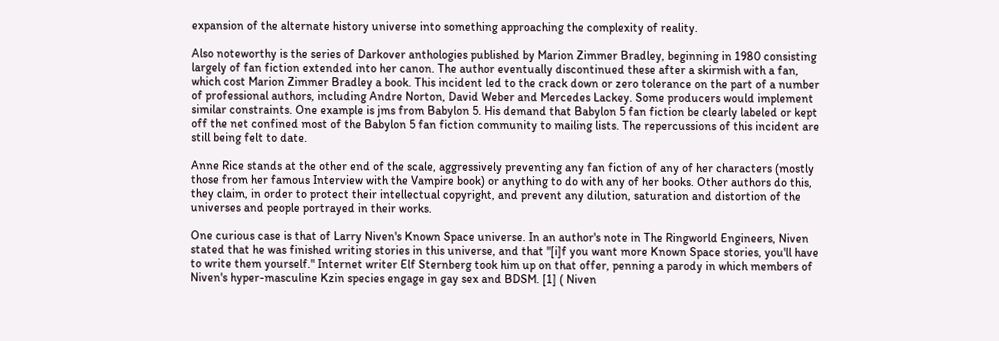expansion of the alternate history universe into something approaching the complexity of reality.

Also noteworthy is the series of Darkover anthologies published by Marion Zimmer Bradley, beginning in 1980 consisting largely of fan fiction extended into her canon. The author eventually discontinued these after a skirmish with a fan, which cost Marion Zimmer Bradley a book. This incident led to the crack down or zero tolerance on the part of a number of professional authors, including Andre Norton, David Weber and Mercedes Lackey. Some producers would implement similar constraints. One example is jms from Babylon 5. His demand that Babylon 5 fan fiction be clearly labeled or kept off the net confined most of the Babylon 5 fan fiction community to mailing lists. The repercussions of this incident are still being felt to date.

Anne Rice stands at the other end of the scale, aggressively preventing any fan fiction of any of her characters (mostly those from her famous Interview with the Vampire book) or anything to do with any of her books. Other authors do this, they claim, in order to protect their intellectual copyright, and prevent any dilution, saturation and distortion of the universes and people portrayed in their works.

One curious case is that of Larry Niven's Known Space universe. In an author's note in The Ringworld Engineers, Niven stated that he was finished writing stories in this universe, and that "[i]f you want more Known Space stories, you'll have to write them yourself." Internet writer Elf Sternberg took him up on that offer, penning a parody in which members of Niven's hyper-masculine Kzin species engage in gay sex and BDSM. [1] ( Niven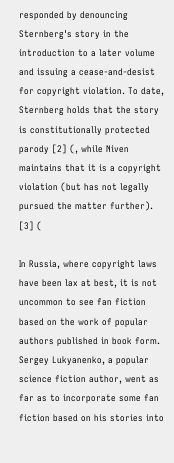responded by denouncing Sternberg's story in the introduction to a later volume and issuing a cease-and-desist for copyright violation. To date, Sternberg holds that the story is constitutionally protected parody [2] (, while Niven maintains that it is a copyright violation (but has not legally pursued the matter further). [3] (

In Russia, where copyright laws have been lax at best, it is not uncommon to see fan fiction based on the work of popular authors published in book form. Sergey Lukyanenko, a popular science fiction author, went as far as to incorporate some fan fiction based on his stories into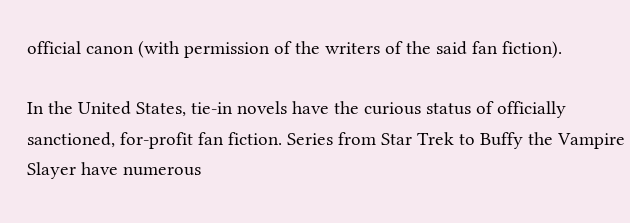official canon (with permission of the writers of the said fan fiction).

In the United States, tie-in novels have the curious status of officially sanctioned, for-profit fan fiction. Series from Star Trek to Buffy the Vampire Slayer have numerous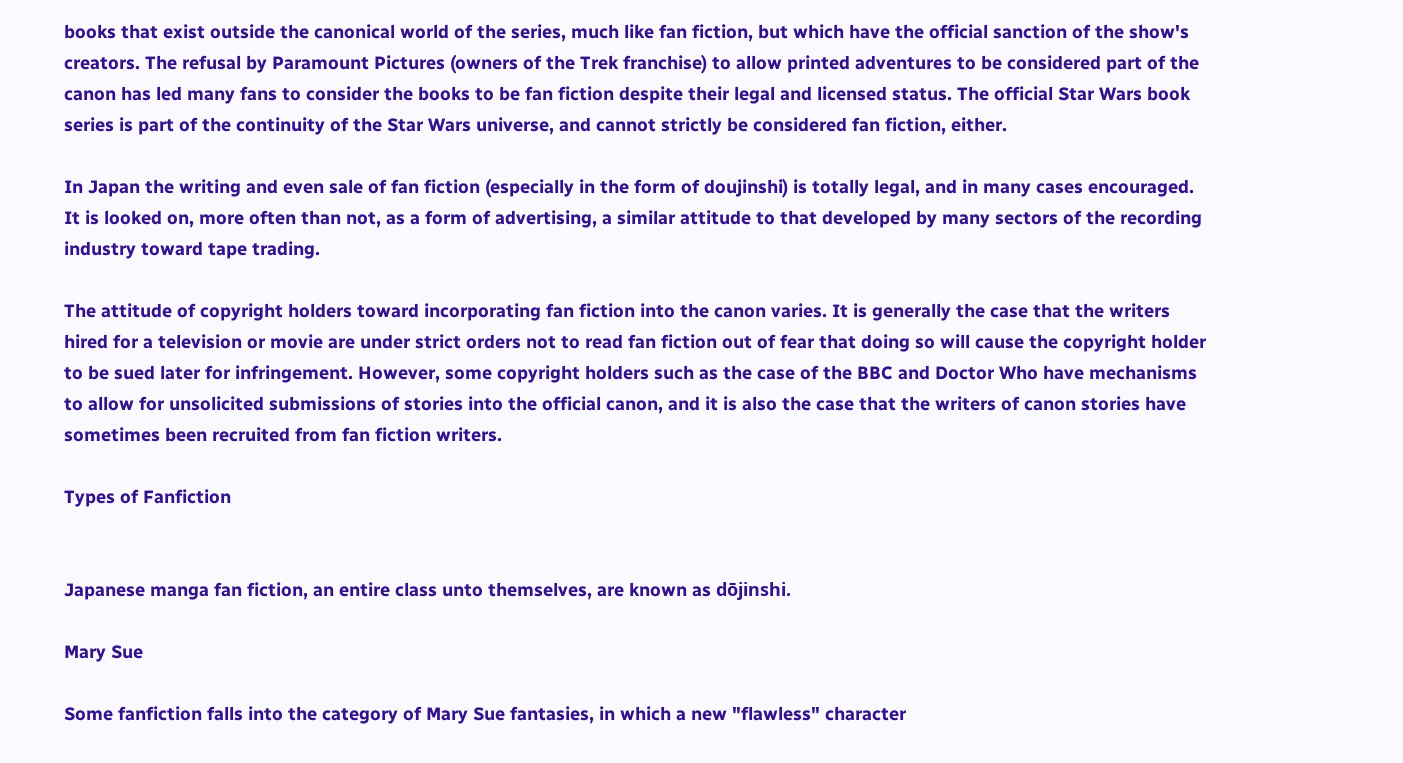books that exist outside the canonical world of the series, much like fan fiction, but which have the official sanction of the show's creators. The refusal by Paramount Pictures (owners of the Trek franchise) to allow printed adventures to be considered part of the canon has led many fans to consider the books to be fan fiction despite their legal and licensed status. The official Star Wars book series is part of the continuity of the Star Wars universe, and cannot strictly be considered fan fiction, either.

In Japan the writing and even sale of fan fiction (especially in the form of doujinshi) is totally legal, and in many cases encouraged. It is looked on, more often than not, as a form of advertising, a similar attitude to that developed by many sectors of the recording industry toward tape trading.

The attitude of copyright holders toward incorporating fan fiction into the canon varies. It is generally the case that the writers hired for a television or movie are under strict orders not to read fan fiction out of fear that doing so will cause the copyright holder to be sued later for infringement. However, some copyright holders such as the case of the BBC and Doctor Who have mechanisms to allow for unsolicited submissions of stories into the official canon, and it is also the case that the writers of canon stories have sometimes been recruited from fan fiction writers.

Types of Fanfiction


Japanese manga fan fiction, an entire class unto themselves, are known as dōjinshi.

Mary Sue

Some fanfiction falls into the category of Mary Sue fantasies, in which a new "flawless" character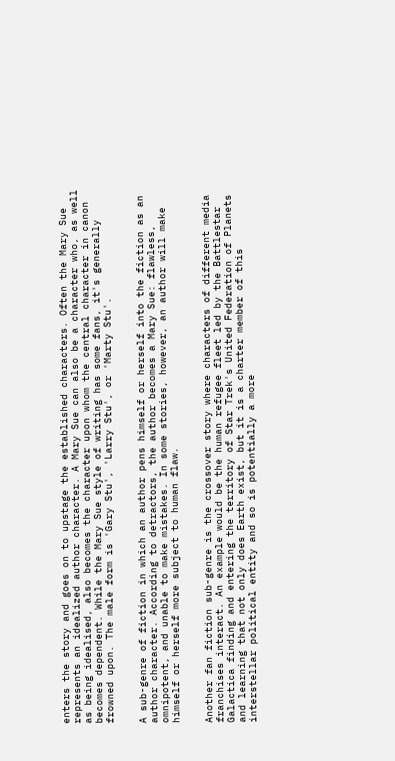enters the story and goes on to upstage the established characters. Often the Mary Sue represents an idealized author character. A Mary Sue can also be a character who, as well as being idealised, also becomes the character upon whom the central character in canon becomes dependent. While the Mary Sue style of writing has some fans, it's generally frowned upon. The male form is 'Gary Stu', 'Larry Stu', or 'Marty Stu'.


A sub-genre of fiction in which an author pens himself or herself into the fiction as an author character. According to detractors, the author becomes a Mary Sue: flawless, omnipotent, and unable to make mistakes. In some stories, however, an author will make himself or herself more subject to human flaw.


Another fan fiction sub-genre is the crossover story where characters of different media franchises interact. An example would be the human refugee fleet led by the Battlestar Galactica finding and entering the territory of Star Trek's United Federation of Planets and learning that not only does Earth exist, but it is a charter member of this interstellar political entity and so is potentially a more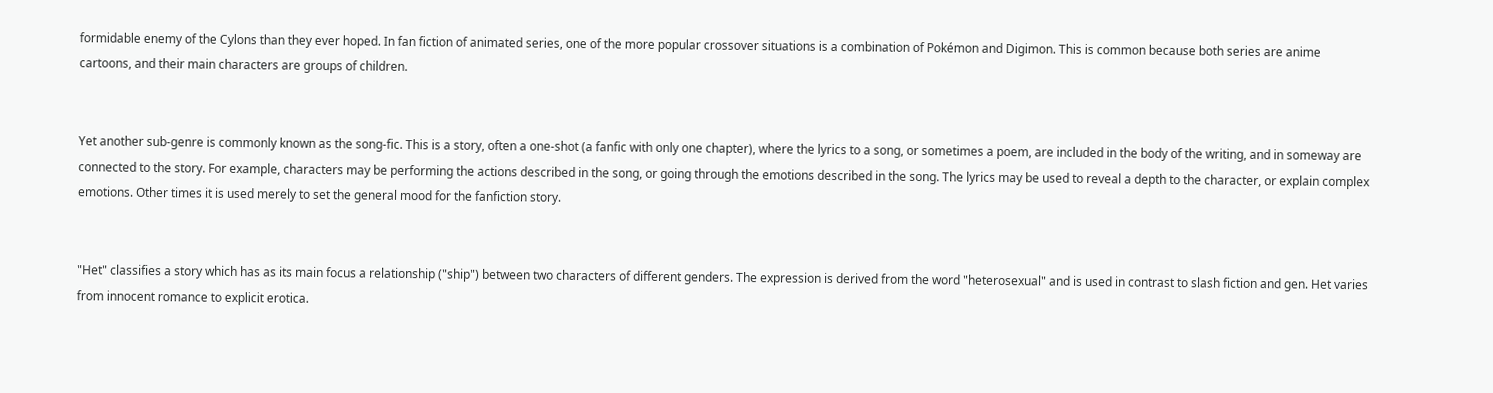formidable enemy of the Cylons than they ever hoped. In fan fiction of animated series, one of the more popular crossover situations is a combination of Pokémon and Digimon. This is common because both series are anime cartoons, and their main characters are groups of children.


Yet another sub-genre is commonly known as the song-fic. This is a story, often a one-shot (a fanfic with only one chapter), where the lyrics to a song, or sometimes a poem, are included in the body of the writing, and in someway are connected to the story. For example, characters may be performing the actions described in the song, or going through the emotions described in the song. The lyrics may be used to reveal a depth to the character, or explain complex emotions. Other times it is used merely to set the general mood for the fanfiction story.


"Het" classifies a story which has as its main focus a relationship ("ship") between two characters of different genders. The expression is derived from the word "heterosexual" and is used in contrast to slash fiction and gen. Het varies from innocent romance to explicit erotica.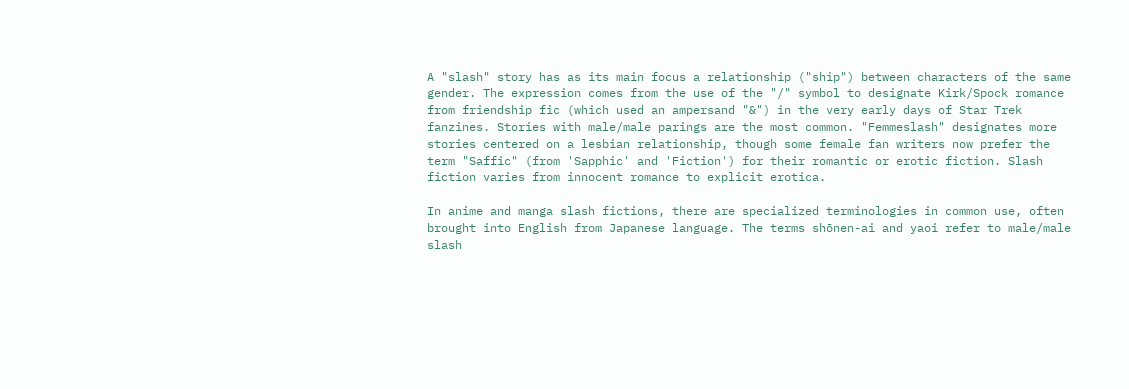A "slash" story has as its main focus a relationship ("ship") between characters of the same gender. The expression comes from the use of the "/" symbol to designate Kirk/Spock romance from friendship fic (which used an ampersand "&") in the very early days of Star Trek fanzines. Stories with male/male parings are the most common. "Femmeslash" designates more stories centered on a lesbian relationship, though some female fan writers now prefer the term "Saffic" (from 'Sapphic' and 'Fiction') for their romantic or erotic fiction. Slash fiction varies from innocent romance to explicit erotica.

In anime and manga slash fictions, there are specialized terminologies in common use, often brought into English from Japanese language. The terms shōnen-ai and yaoi refer to male/male slash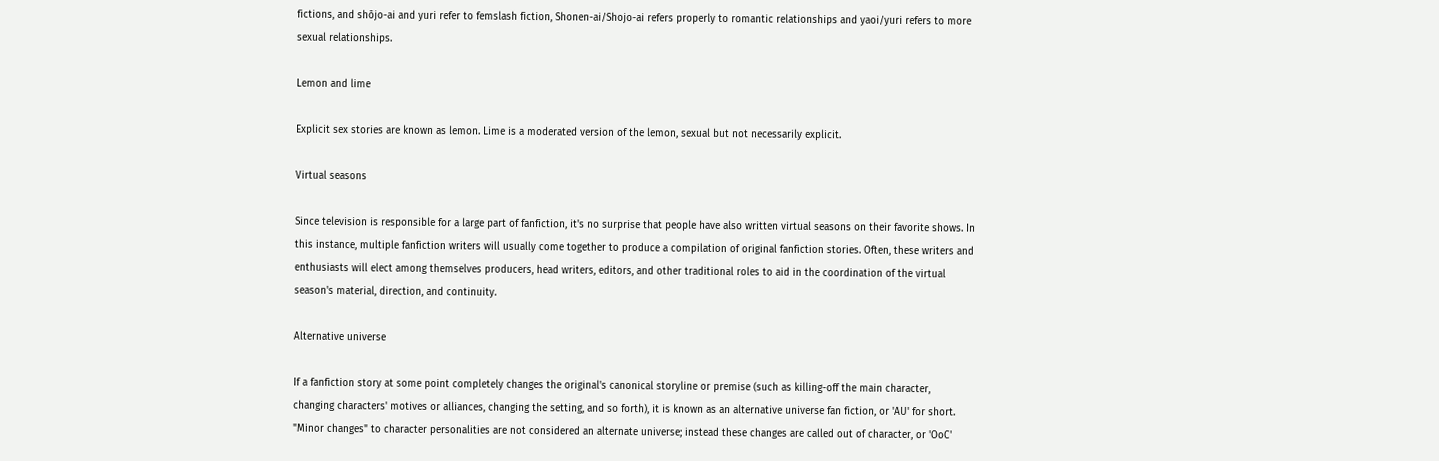fictions, and shōjo-ai and yuri refer to femslash fiction, Shonen-ai/Shojo-ai refers properly to romantic relationships and yaoi/yuri refers to more sexual relationships.

Lemon and lime

Explicit sex stories are known as lemon. Lime is a moderated version of the lemon, sexual but not necessarily explicit.

Virtual seasons

Since television is responsible for a large part of fanfiction, it's no surprise that people have also written virtual seasons on their favorite shows. In this instance, multiple fanfiction writers will usually come together to produce a compilation of original fanfiction stories. Often, these writers and enthusiasts will elect among themselves producers, head writers, editors, and other traditional roles to aid in the coordination of the virtual season's material, direction, and continuity.

Alternative universe

If a fanfiction story at some point completely changes the original's canonical storyline or premise (such as killing-off the main character, changing characters' motives or alliances, changing the setting, and so forth), it is known as an alternative universe fan fiction, or 'AU' for short. "Minor changes" to character personalities are not considered an alternate universe; instead these changes are called out of character, or 'OoC'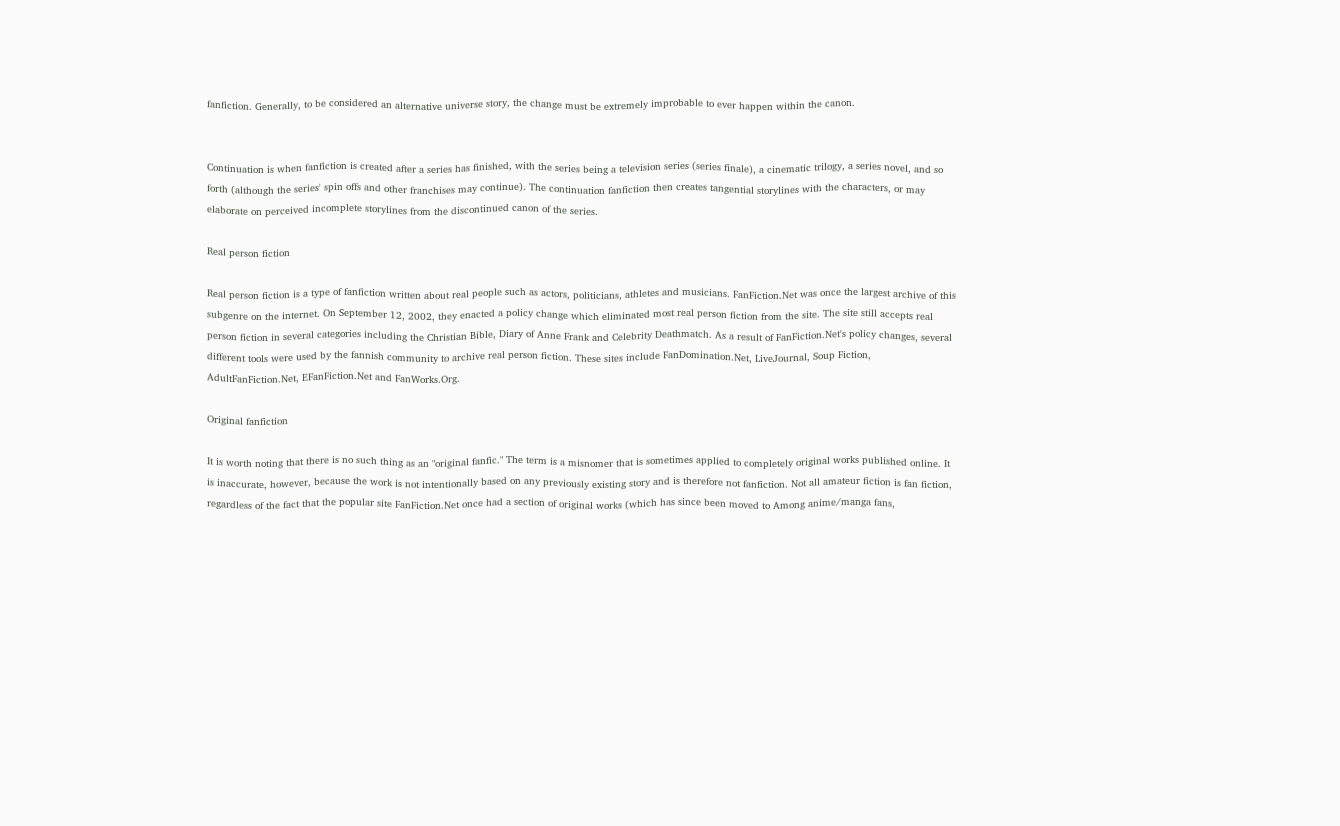fanfiction. Generally, to be considered an alternative universe story, the change must be extremely improbable to ever happen within the canon.


Continuation is when fanfiction is created after a series has finished, with the series being a television series (series finale), a cinematic trilogy, a series novel, and so forth (although the series' spin offs and other franchises may continue). The continuation fanfiction then creates tangential storylines with the characters, or may elaborate on perceived incomplete storylines from the discontinued canon of the series.

Real person fiction

Real person fiction is a type of fanfiction written about real people such as actors, politicians, athletes and musicians. FanFiction.Net was once the largest archive of this subgenre on the internet. On September 12, 2002, they enacted a policy change which eliminated most real person fiction from the site. The site still accepts real person fiction in several categories including the Christian Bible, Diary of Anne Frank and Celebrity Deathmatch. As a result of FanFiction.Net's policy changes, several different tools were used by the fannish community to archive real person fiction. These sites include FanDomination.Net, LiveJournal, Soup Fiction, AdultFanFiction.Net, EFanFiction.Net and FanWorks.Org.

Original fanfiction

It is worth noting that there is no such thing as an "original fanfic." The term is a misnomer that is sometimes applied to completely original works published online. It is inaccurate, however, because the work is not intentionally based on any previously existing story and is therefore not fanfiction. Not all amateur fiction is fan fiction, regardless of the fact that the popular site FanFiction.Net once had a section of original works (which has since been moved to Among anime/manga fans,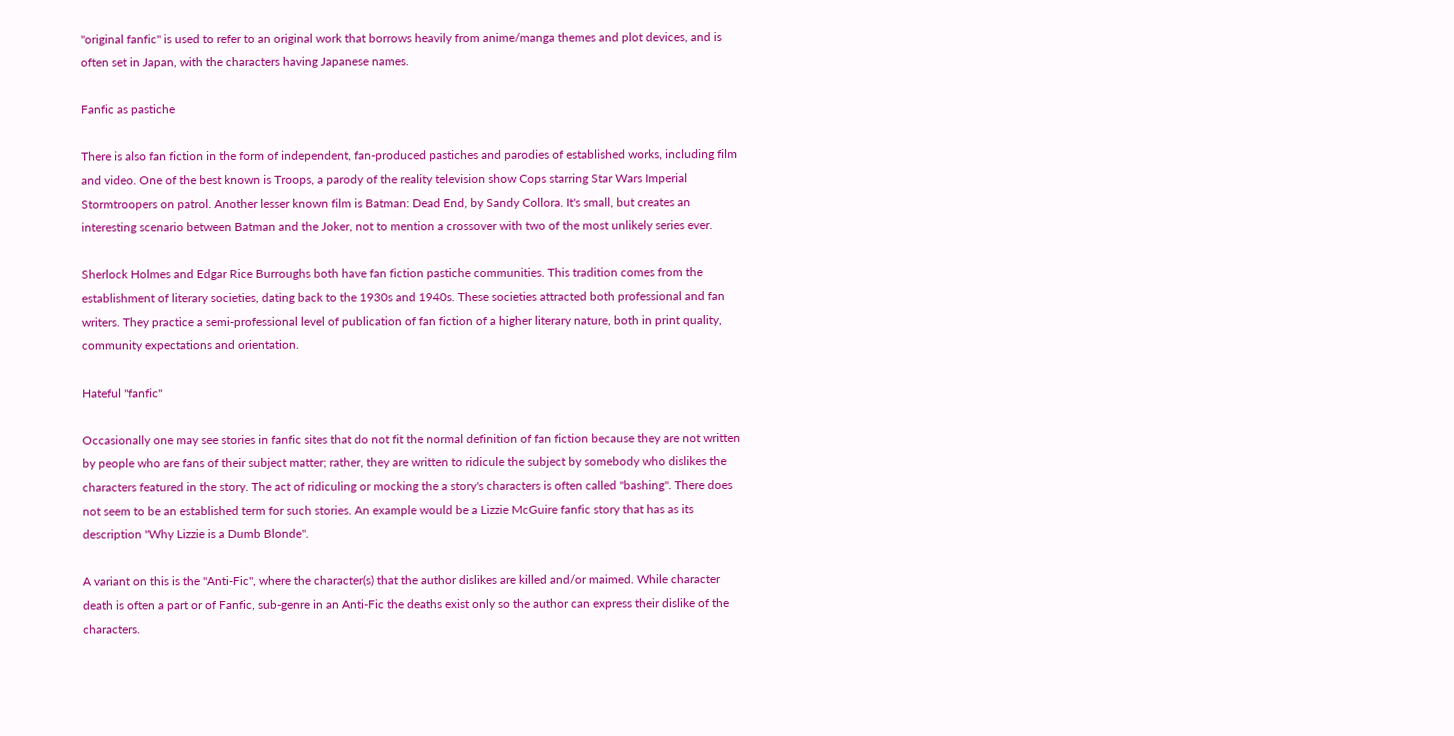"original fanfic" is used to refer to an original work that borrows heavily from anime/manga themes and plot devices, and is often set in Japan, with the characters having Japanese names.

Fanfic as pastiche

There is also fan fiction in the form of independent, fan-produced pastiches and parodies of established works, including film and video. One of the best known is Troops, a parody of the reality television show Cops starring Star Wars Imperial Stormtroopers on patrol. Another lesser known film is Batman: Dead End, by Sandy Collora. It's small, but creates an interesting scenario between Batman and the Joker, not to mention a crossover with two of the most unlikely series ever.

Sherlock Holmes and Edgar Rice Burroughs both have fan fiction pastiche communities. This tradition comes from the establishment of literary societies, dating back to the 1930s and 1940s. These societies attracted both professional and fan writers. They practice a semi-professional level of publication of fan fiction of a higher literary nature, both in print quality, community expectations and orientation.

Hateful "fanfic"

Occasionally one may see stories in fanfic sites that do not fit the normal definition of fan fiction because they are not written by people who are fans of their subject matter; rather, they are written to ridicule the subject by somebody who dislikes the characters featured in the story. The act of ridiculing or mocking the a story's characters is often called "bashing". There does not seem to be an established term for such stories. An example would be a Lizzie McGuire fanfic story that has as its description "Why Lizzie is a Dumb Blonde".

A variant on this is the "Anti-Fic", where the character(s) that the author dislikes are killed and/or maimed. While character death is often a part or of Fanfic, sub-genre in an Anti-Fic the deaths exist only so the author can express their dislike of the characters.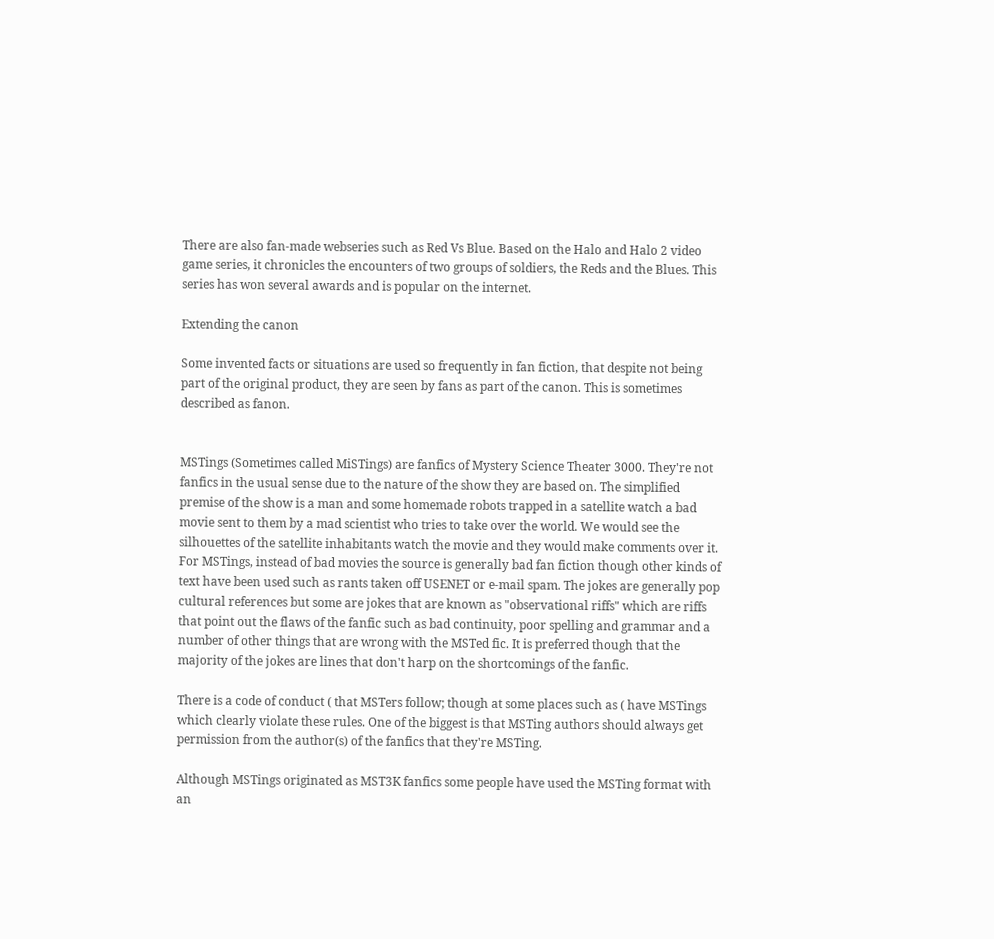There are also fan-made webseries such as Red Vs Blue. Based on the Halo and Halo 2 video game series, it chronicles the encounters of two groups of soldiers, the Reds and the Blues. This series has won several awards and is popular on the internet.

Extending the canon

Some invented facts or situations are used so frequently in fan fiction, that despite not being part of the original product, they are seen by fans as part of the canon. This is sometimes described as fanon.


MSTings (Sometimes called MiSTings) are fanfics of Mystery Science Theater 3000. They're not fanfics in the usual sense due to the nature of the show they are based on. The simplified premise of the show is a man and some homemade robots trapped in a satellite watch a bad movie sent to them by a mad scientist who tries to take over the world. We would see the silhouettes of the satellite inhabitants watch the movie and they would make comments over it. For MSTings, instead of bad movies the source is generally bad fan fiction though other kinds of text have been used such as rants taken off USENET or e-mail spam. The jokes are generally pop cultural references but some are jokes that are known as "observational riffs" which are riffs that point out the flaws of the fanfic such as bad continuity, poor spelling and grammar and a number of other things that are wrong with the MSTed fic. It is preferred though that the majority of the jokes are lines that don't harp on the shortcomings of the fanfic.

There is a code of conduct ( that MSTers follow; though at some places such as ( have MSTings which clearly violate these rules. One of the biggest is that MSTing authors should always get permission from the author(s) of the fanfics that they're MSTing.

Although MSTings originated as MST3K fanfics some people have used the MSTing format with an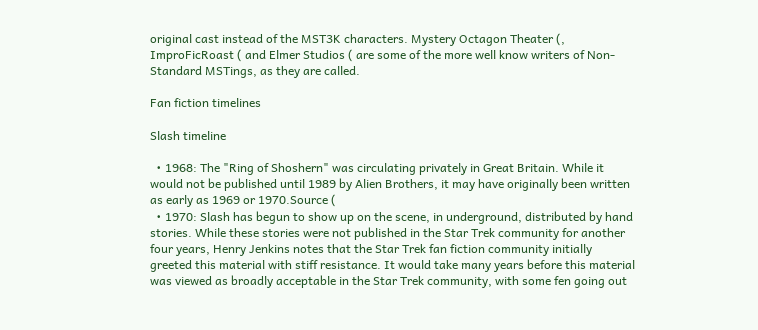original cast instead of the MST3K characters. Mystery Octagon Theater (, ImproFicRoast ( and Elmer Studios ( are some of the more well know writers of Non-Standard MSTings, as they are called.

Fan fiction timelines

Slash timeline

  • 1968: The "Ring of Shoshern" was circulating privately in Great Britain. While it would not be published until 1989 by Alien Brothers, it may have originally been written as early as 1969 or 1970.Source (
  • 1970: Slash has begun to show up on the scene, in underground, distributed by hand stories. While these stories were not published in the Star Trek community for another four years, Henry Jenkins notes that the Star Trek fan fiction community initially greeted this material with stiff resistance. It would take many years before this material was viewed as broadly acceptable in the Star Trek community, with some fen going out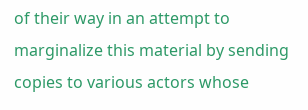of their way in an attempt to marginalize this material by sending copies to various actors whose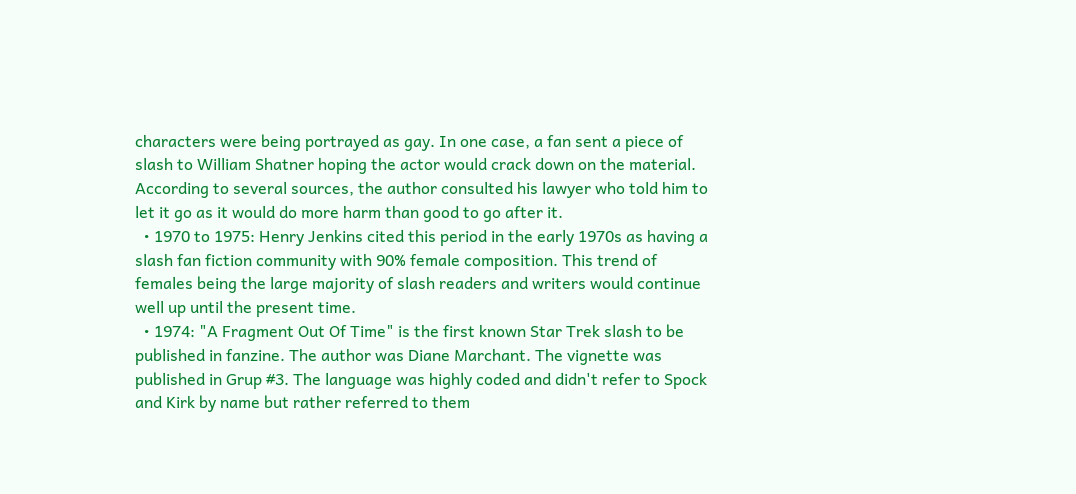characters were being portrayed as gay. In one case, a fan sent a piece of slash to William Shatner hoping the actor would crack down on the material. According to several sources, the author consulted his lawyer who told him to let it go as it would do more harm than good to go after it.
  • 1970 to 1975: Henry Jenkins cited this period in the early 1970s as having a slash fan fiction community with 90% female composition. This trend of females being the large majority of slash readers and writers would continue well up until the present time.
  • 1974: "A Fragment Out Of Time" is the first known Star Trek slash to be published in fanzine. The author was Diane Marchant. The vignette was published in Grup #3. The language was highly coded and didn't refer to Spock and Kirk by name but rather referred to them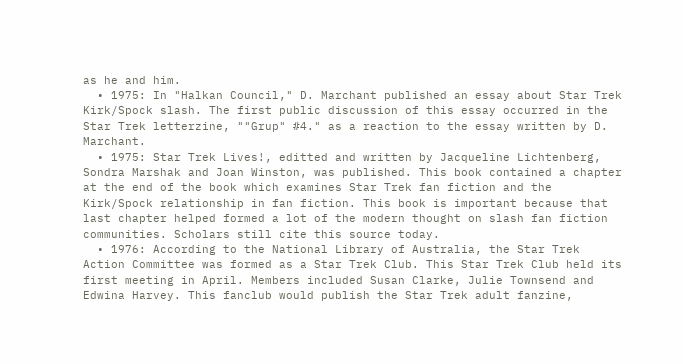as he and him.
  • 1975: In "Halkan Council," D. Marchant published an essay about Star Trek Kirk/Spock slash. The first public discussion of this essay occurred in the Star Trek letterzine, ""Grup" #4." as a reaction to the essay written by D. Marchant.
  • 1975: Star Trek Lives!, editted and written by Jacqueline Lichtenberg, Sondra Marshak and Joan Winston, was published. This book contained a chapter at the end of the book which examines Star Trek fan fiction and the Kirk/Spock relationship in fan fiction. This book is important because that last chapter helped formed a lot of the modern thought on slash fan fiction communities. Scholars still cite this source today.
  • 1976: According to the National Library of Australia, the Star Trek Action Committee was formed as a Star Trek Club. This Star Trek Club held its first meeting in April. Members included Susan Clarke, Julie Townsend and Edwina Harvey. This fanclub would publish the Star Trek adult fanzine,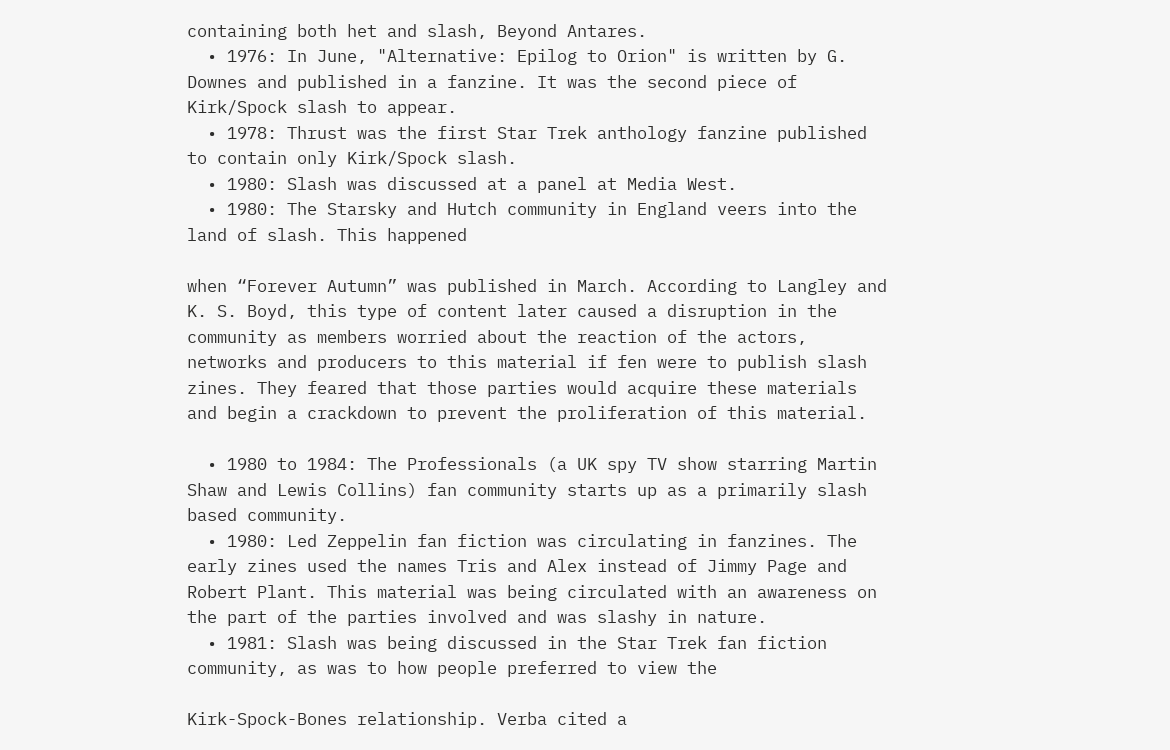containing both het and slash, Beyond Antares.
  • 1976: In June, "Alternative: Epilog to Orion" is written by G. Downes and published in a fanzine. It was the second piece of Kirk/Spock slash to appear.
  • 1978: Thrust was the first Star Trek anthology fanzine published to contain only Kirk/Spock slash.
  • 1980: Slash was discussed at a panel at Media West.
  • 1980: The Starsky and Hutch community in England veers into the land of slash. This happened

when “Forever Autumn” was published in March. According to Langley and K. S. Boyd, this type of content later caused a disruption in the community as members worried about the reaction of the actors, networks and producers to this material if fen were to publish slash zines. They feared that those parties would acquire these materials and begin a crackdown to prevent the proliferation of this material.

  • 1980 to 1984: The Professionals (a UK spy TV show starring Martin Shaw and Lewis Collins) fan community starts up as a primarily slash based community.
  • 1980: Led Zeppelin fan fiction was circulating in fanzines. The early zines used the names Tris and Alex instead of Jimmy Page and Robert Plant. This material was being circulated with an awareness on the part of the parties involved and was slashy in nature.
  • 1981: Slash was being discussed in the Star Trek fan fiction community, as was to how people preferred to view the

Kirk-Spock-Bones relationship. Verba cited a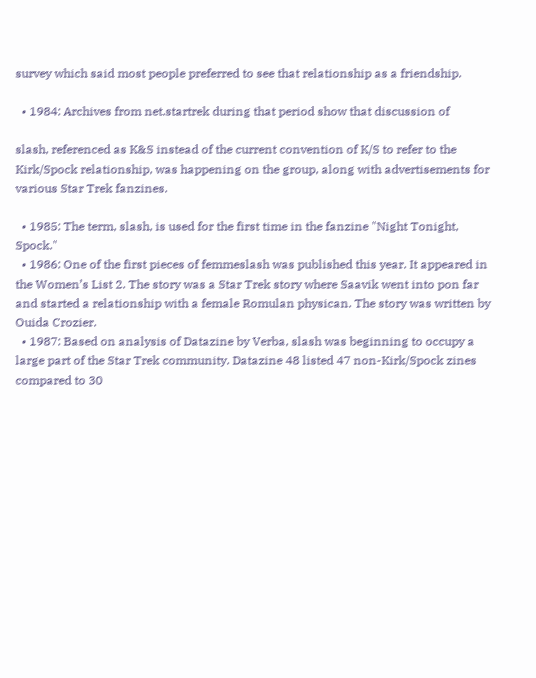survey which said most people preferred to see that relationship as a friendship.

  • 1984: Archives from net.startrek during that period show that discussion of

slash, referenced as K&S instead of the current convention of K/S to refer to the Kirk/Spock relationship, was happening on the group, along with advertisements for various Star Trek fanzines.

  • 1985: The term, slash, is used for the first time in the fanzine "Night Tonight, Spock."
  • 1986: One of the first pieces of femmeslash was published this year. It appeared in the Women’s List 2. The story was a Star Trek story where Saavik went into pon far and started a relationship with a female Romulan physican. The story was written by Ouida Crozier.
  • 1987: Based on analysis of Datazine by Verba, slash was beginning to occupy a large part of the Star Trek community. Datazine 48 listed 47 non-Kirk/Spock zines compared to 30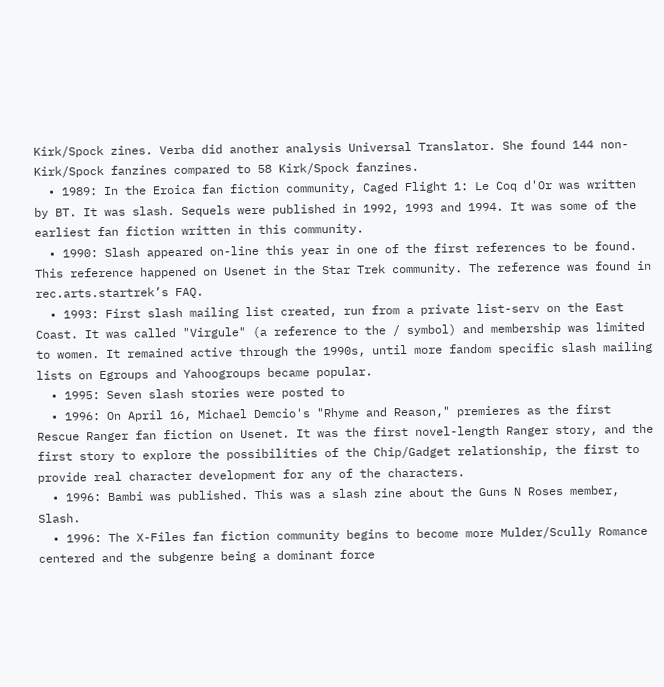Kirk/Spock zines. Verba did another analysis Universal Translator. She found 144 non-Kirk/Spock fanzines compared to 58 Kirk/Spock fanzines.
  • 1989: In the Eroica fan fiction community, Caged Flight 1: Le Coq d'Or was written by BT. It was slash. Sequels were published in 1992, 1993 and 1994. It was some of the earliest fan fiction written in this community.
  • 1990: Slash appeared on-line this year in one of the first references to be found. This reference happened on Usenet in the Star Trek community. The reference was found in rec.arts.startrek’s FAQ.
  • 1993: First slash mailing list created, run from a private list-serv on the East Coast. It was called "Virgule" (a reference to the / symbol) and membership was limited to women. It remained active through the 1990s, until more fandom specific slash mailing lists on Egroups and Yahoogroups became popular.
  • 1995: Seven slash stories were posted to
  • 1996: On April 16, Michael Demcio's "Rhyme and Reason," premieres as the first Rescue Ranger fan fiction on Usenet. It was the first novel-length Ranger story, and the first story to explore the possibilities of the Chip/Gadget relationship, the first to provide real character development for any of the characters.
  • 1996: Bambi was published. This was a slash zine about the Guns N Roses member, Slash.
  • 1996: The X-Files fan fiction community begins to become more Mulder/Scully Romance centered and the subgenre being a dominant force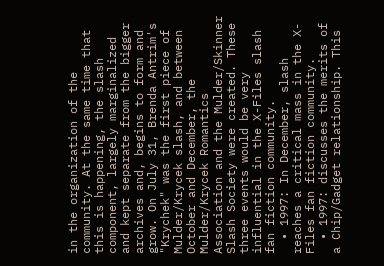in the organization of the community. At the same time that this is happening, the slash component, largely marginalized and kept separate from the bigger archives and, begins to form and grow. On July 31, Brenda Antrim's "Krychek" was the first piece of Mulder/Krycek slash, and between October and December, the Mulder/Krycek Romantics Association and the Mulder/Skinner Slash Society were created. These three events would be very influential in the X-Files slash fan fiction community.
  • 1997: In December, slash reaches a critical mass in the X-Files fan fiction community.
  • 1997: discusses the merits of a Chip/Gadget relationship. This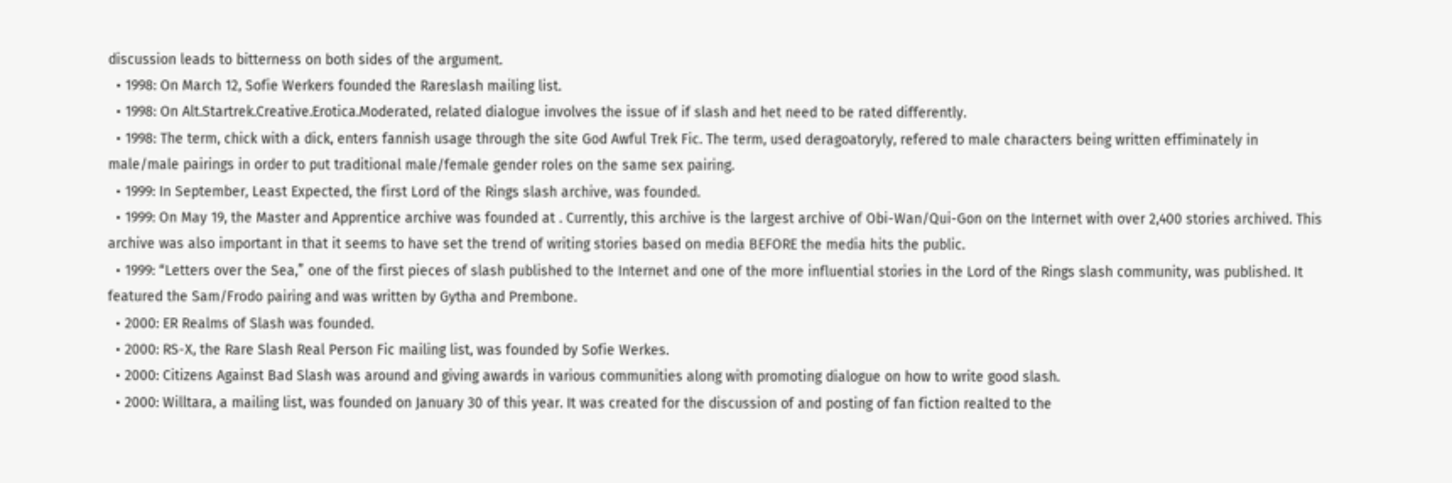discussion leads to bitterness on both sides of the argument.
  • 1998: On March 12, Sofie Werkers founded the Rareslash mailing list.
  • 1998: On Alt.Startrek.Creative.Erotica.Moderated, related dialogue involves the issue of if slash and het need to be rated differently.
  • 1998: The term, chick with a dick, enters fannish usage through the site God Awful Trek Fic. The term, used deragoatoryly, refered to male characters being written effiminately in male/male pairings in order to put traditional male/female gender roles on the same sex pairing.
  • 1999: In September, Least Expected, the first Lord of the Rings slash archive, was founded.
  • 1999: On May 19, the Master and Apprentice archive was founded at . Currently, this archive is the largest archive of Obi-Wan/Qui-Gon on the Internet with over 2,400 stories archived. This archive was also important in that it seems to have set the trend of writing stories based on media BEFORE the media hits the public.
  • 1999: “Letters over the Sea,” one of the first pieces of slash published to the Internet and one of the more influential stories in the Lord of the Rings slash community, was published. It featured the Sam/Frodo pairing and was written by Gytha and Prembone.
  • 2000: ER Realms of Slash was founded.
  • 2000: RS-X, the Rare Slash Real Person Fic mailing list, was founded by Sofie Werkes.
  • 2000: Citizens Against Bad Slash was around and giving awards in various communities along with promoting dialogue on how to write good slash.
  • 2000: Willtara, a mailing list, was founded on January 30 of this year. It was created for the discussion of and posting of fan fiction realted to the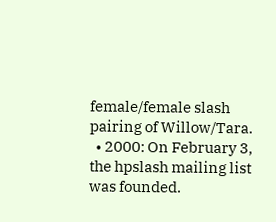female/female slash pairing of Willow/Tara.
  • 2000: On February 3, the hpslash mailing list was founded.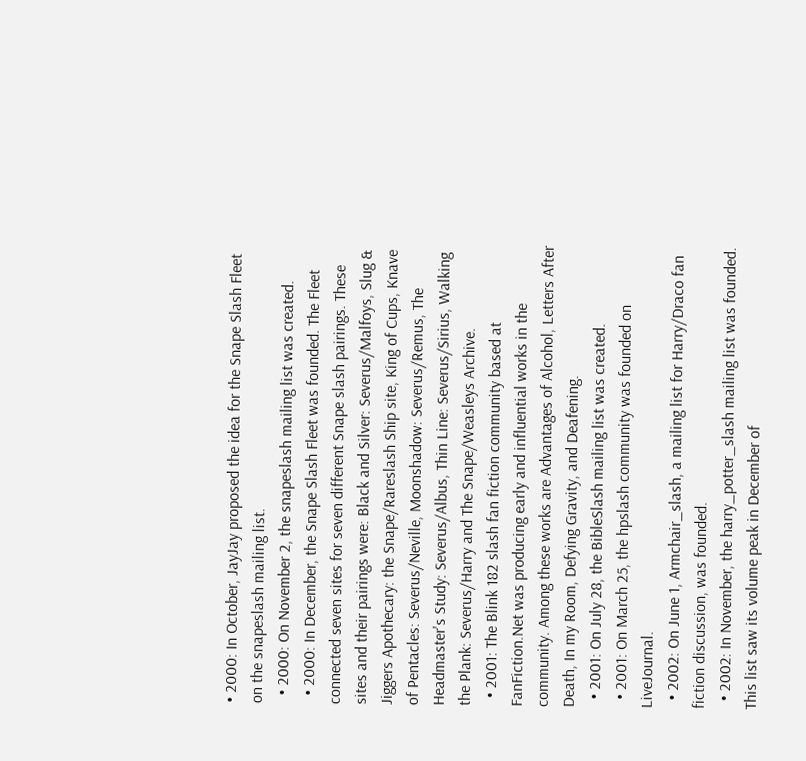• 2000: In October, JayJay proposed the idea for the Snape Slash Fleet on the snapeslash mailing list.
  • 2000: On November 2, the snapeslash mailing list was created.
  • 2000: In December, the Snape Slash Fleet was founded. The Fleet connected seven sites for seven different Snape slash pairings. These sites and their pairings were: Black and Silver: Severus/Malfoys, Slug & Jiggers Apothecary: the Snape/Rareslash Ship site, King of Cups, Knave of Pentacles: Severus/Neville, Moonshadow: Severus/Remus, The Headmaster's Study: Severus/Albus, Thin Line: Severus/Sirius, Walking the Plank: Severus/Harry and The Snape/Weasleys Archive.
  • 2001: The Blink 182 slash fan fiction community based at FanFiction.Net was producing early and influential works in the community. Among these works are Advantages of Alcohol, Letters After Death, In my Room, Defying Gravity, and Deafening.
  • 2001: On July 28, the BibleSlash mailing list was created.
  • 2001: On March 25, the hpslash community was founded on LiveJournal.
  • 2002: On June 1, Armchair_slash, a mailing list for Harry/Draco fan fiction discussion, was founded.
  • 2002: In November, the harry_potter_slash mailing list was founded. This list saw its volume peak in December of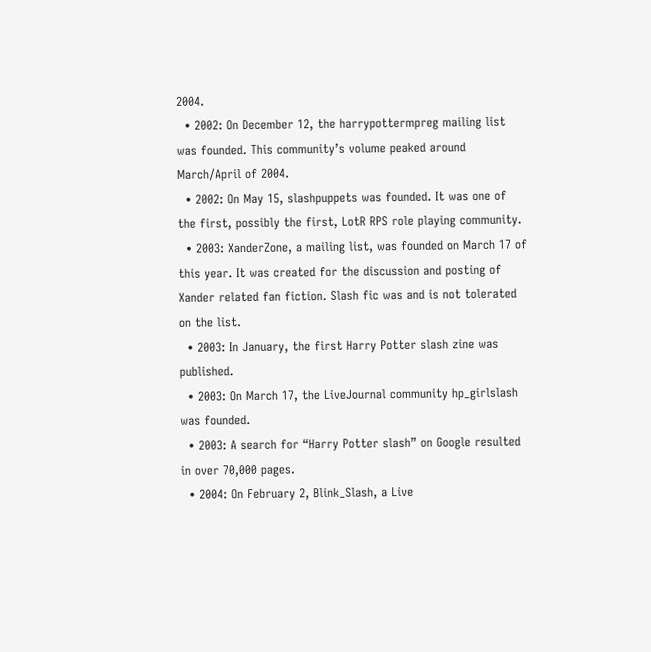2004.
  • 2002: On December 12, the harrypottermpreg mailing list was founded. This community’s volume peaked around March/April of 2004.
  • 2002: On May 15, slashpuppets was founded. It was one of the first, possibly the first, LotR RPS role playing community.
  • 2003: XanderZone, a mailing list, was founded on March 17 of this year. It was created for the discussion and posting of Xander related fan fiction. Slash fic was and is not tolerated on the list.
  • 2003: In January, the first Harry Potter slash zine was published.
  • 2003: On March 17, the LiveJournal community hp_girlslash was founded.
  • 2003: A search for “Harry Potter slash” on Google resulted in over 70,000 pages.
  • 2004: On February 2, Blink_Slash, a Live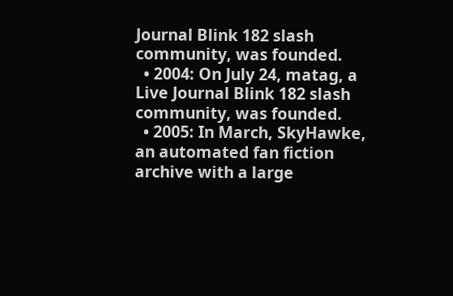Journal Blink 182 slash community, was founded.
  • 2004: On July 24, matag, a Live Journal Blink 182 slash community, was founded.
  • 2005: In March, SkyHawke, an automated fan fiction archive with a large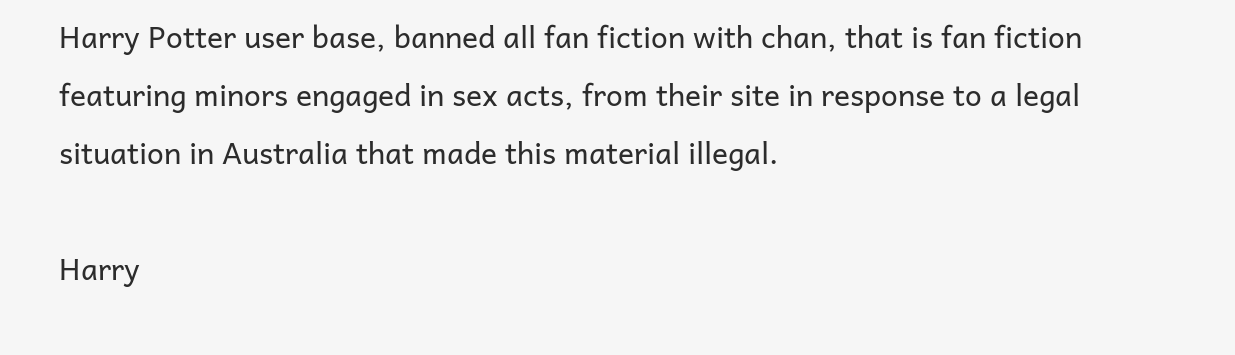Harry Potter user base, banned all fan fiction with chan, that is fan fiction featuring minors engaged in sex acts, from their site in response to a legal situation in Australia that made this material illegal.

Harry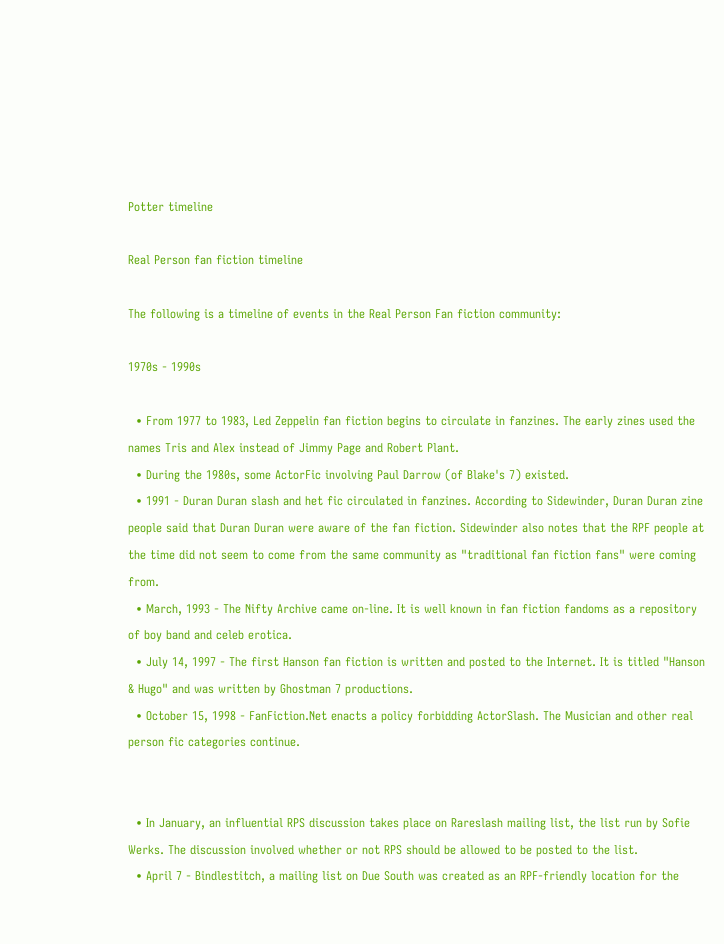Potter timeline

Real Person fan fiction timeline

The following is a timeline of events in the Real Person Fan fiction community:

1970s - 1990s

  • From 1977 to 1983, Led Zeppelin fan fiction begins to circulate in fanzines. The early zines used the names Tris and Alex instead of Jimmy Page and Robert Plant.
  • During the 1980s, some ActorFic involving Paul Darrow (of Blake's 7) existed.
  • 1991 - Duran Duran slash and het fic circulated in fanzines. According to Sidewinder, Duran Duran zine people said that Duran Duran were aware of the fan fiction. Sidewinder also notes that the RPF people at the time did not seem to come from the same community as "traditional fan fiction fans" were coming from.
  • March, 1993 - The Nifty Archive came on-line. It is well known in fan fiction fandoms as a repository of boy band and celeb erotica.
  • July 14, 1997 - The first Hanson fan fiction is written and posted to the Internet. It is titled "Hanson & Hugo" and was written by Ghostman 7 productions.
  • October 15, 1998 - FanFiction.Net enacts a policy forbidding ActorSlash. The Musician and other real person fic categories continue.


  • In January, an influential RPS discussion takes place on Rareslash mailing list, the list run by Sofie Werks. The discussion involved whether or not RPS should be allowed to be posted to the list.
  • April 7 - Bindlestitch, a mailing list on Due South was created as an RPF-friendly location for the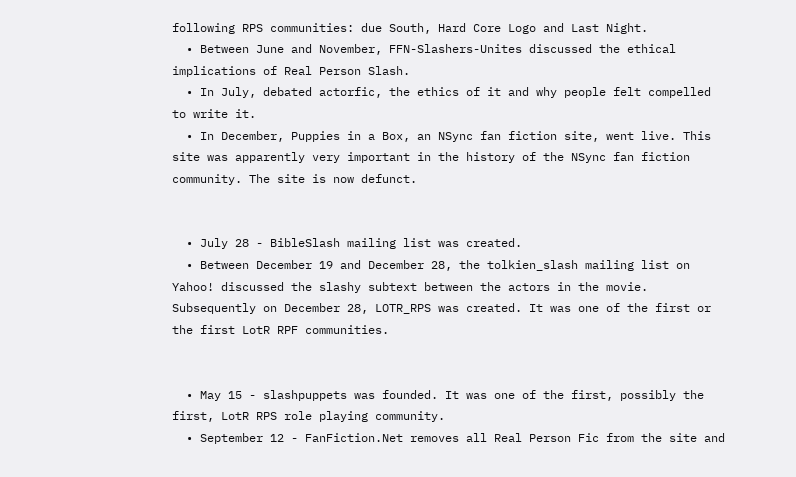following RPS communities: due South, Hard Core Logo and Last Night.
  • Between June and November, FFN-Slashers-Unites discussed the ethical implications of Real Person Slash.
  • In July, debated actorfic, the ethics of it and why people felt compelled to write it.
  • In December, Puppies in a Box, an NSync fan fiction site, went live. This site was apparently very important in the history of the NSync fan fiction community. The site is now defunct.


  • July 28 - BibleSlash mailing list was created.
  • Between December 19 and December 28, the tolkien_slash mailing list on Yahoo! discussed the slashy subtext between the actors in the movie. Subsequently on December 28, LOTR_RPS was created. It was one of the first or the first LotR RPF communities.


  • May 15 - slashpuppets was founded. It was one of the first, possibly the first, LotR RPS role playing community.
  • September 12 - FanFiction.Net removes all Real Person Fic from the site and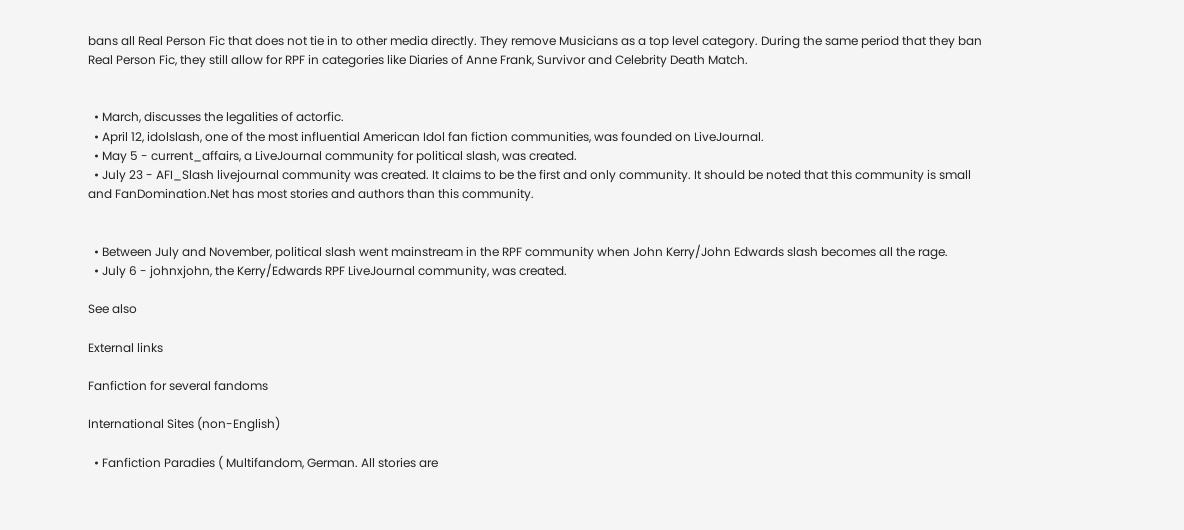bans all Real Person Fic that does not tie in to other media directly. They remove Musicians as a top level category. During the same period that they ban Real Person Fic, they still allow for RPF in categories like Diaries of Anne Frank, Survivor and Celebrity Death Match.


  • March, discusses the legalities of actorfic.
  • April 12, idolslash, one of the most influential American Idol fan fiction communities, was founded on LiveJournal.
  • May 5 - current_affairs, a LiveJournal community for political slash, was created.
  • July 23 - AFI_Slash livejournal community was created. It claims to be the first and only community. It should be noted that this community is small and FanDomination.Net has most stories and authors than this community.


  • Between July and November, political slash went mainstream in the RPF community when John Kerry/John Edwards slash becomes all the rage.
  • July 6 - johnxjohn, the Kerry/Edwards RPF LiveJournal community, was created.

See also

External links

Fanfiction for several fandoms

International Sites (non-English)

  • Fanfiction Paradies ( Multifandom, German. All stories are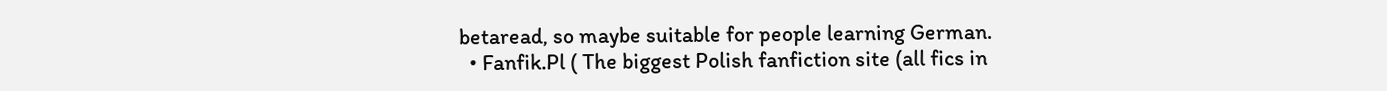betaread, so maybe suitable for people learning German.
  • Fanfik.Pl ( The biggest Polish fanfiction site (all fics in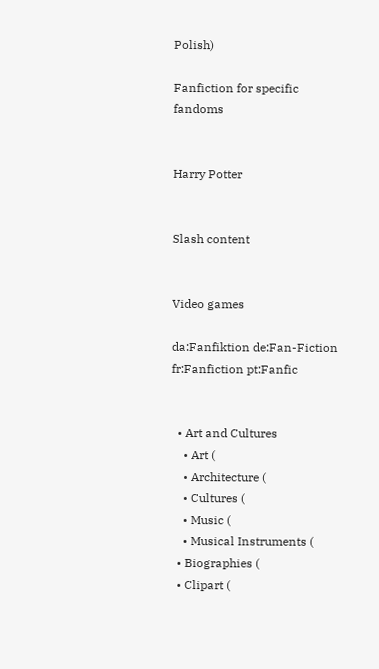Polish)

Fanfiction for specific fandoms


Harry Potter


Slash content


Video games

da:Fanfiktion de:Fan-Fiction fr:Fanfiction pt:Fanfic


  • Art and Cultures
    • Art (
    • Architecture (
    • Cultures (
    • Music (
    • Musical Instruments (
  • Biographies (
  • Clipart (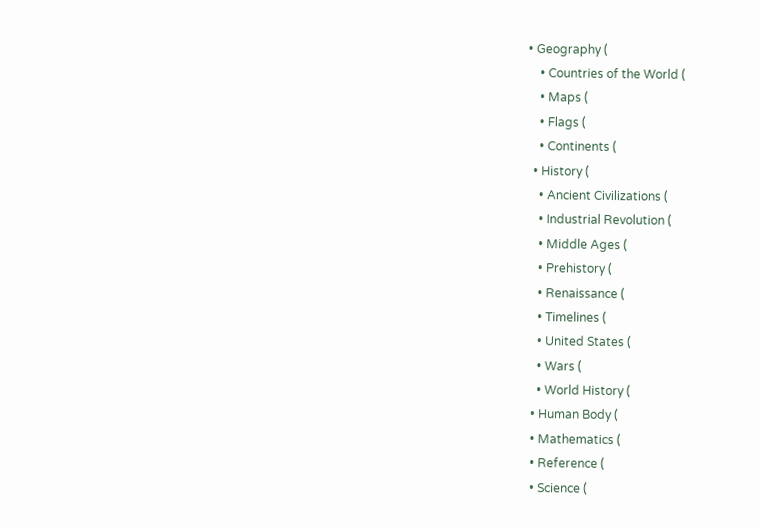• Geography (
    • Countries of the World (
    • Maps (
    • Flags (
    • Continents (
  • History (
    • Ancient Civilizations (
    • Industrial Revolution (
    • Middle Ages (
    • Prehistory (
    • Renaissance (
    • Timelines (
    • United States (
    • Wars (
    • World History (
  • Human Body (
  • Mathematics (
  • Reference (
  • Science (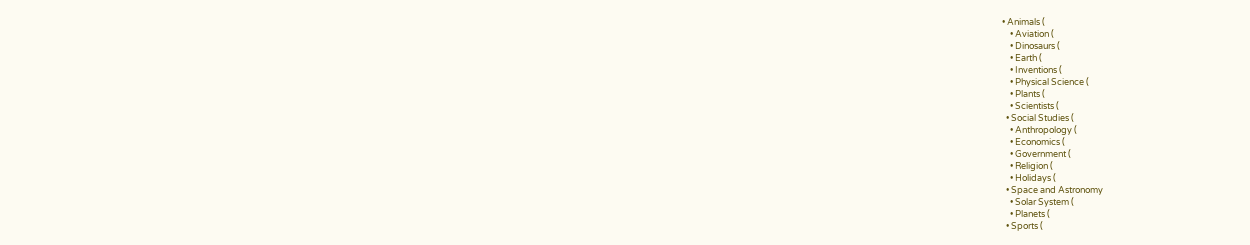• Animals (
    • Aviation (
    • Dinosaurs (
    • Earth (
    • Inventions (
    • Physical Science (
    • Plants (
    • Scientists (
  • Social Studies (
    • Anthropology (
    • Economics (
    • Government (
    • Religion (
    • Holidays (
  • Space and Astronomy
    • Solar System (
    • Planets (
  • Sports (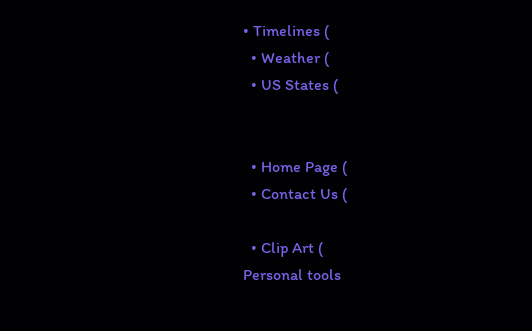• Timelines (
  • Weather (
  • US States (


  • Home Page (
  • Contact Us (

  • Clip Art (
Personal tools